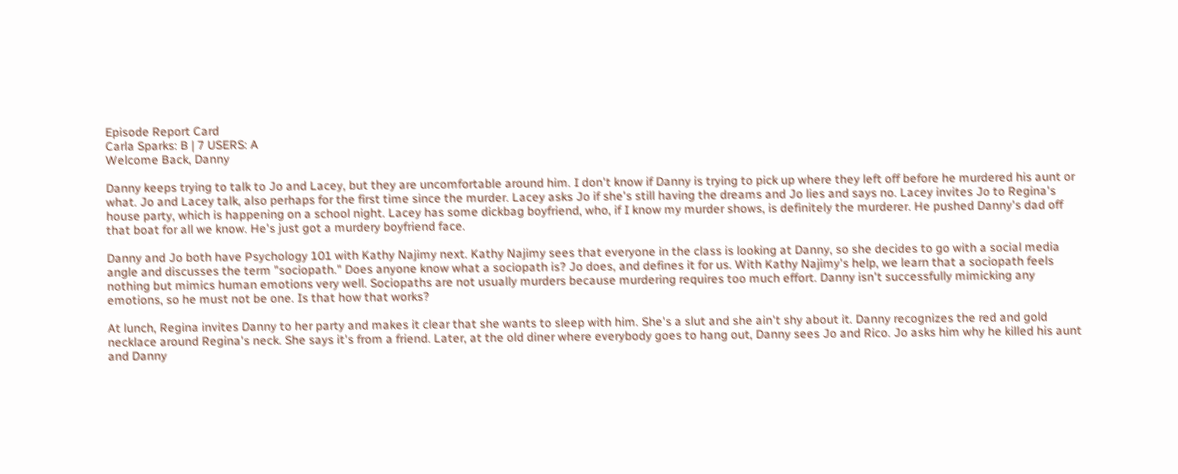Episode Report Card
Carla Sparks: B | 7 USERS: A
Welcome Back, Danny

Danny keeps trying to talk to Jo and Lacey, but they are uncomfortable around him. I don't know if Danny is trying to pick up where they left off before he murdered his aunt or what. Jo and Lacey talk, also perhaps for the first time since the murder. Lacey asks Jo if she's still having the dreams and Jo lies and says no. Lacey invites Jo to Regina's house party, which is happening on a school night. Lacey has some dickbag boyfriend, who, if I know my murder shows, is definitely the murderer. He pushed Danny's dad off that boat for all we know. He's just got a murdery boyfriend face.

Danny and Jo both have Psychology 101 with Kathy Najimy next. Kathy Najimy sees that everyone in the class is looking at Danny, so she decides to go with a social media angle and discusses the term "sociopath." Does anyone know what a sociopath is? Jo does, and defines it for us. With Kathy Najimy's help, we learn that a sociopath feels nothing but mimics human emotions very well. Sociopaths are not usually murders because murdering requires too much effort. Danny isn't successfully mimicking any emotions, so he must not be one. Is that how that works?

At lunch, Regina invites Danny to her party and makes it clear that she wants to sleep with him. She's a slut and she ain't shy about it. Danny recognizes the red and gold necklace around Regina's neck. She says it's from a friend. Later, at the old diner where everybody goes to hang out, Danny sees Jo and Rico. Jo asks him why he killed his aunt and Danny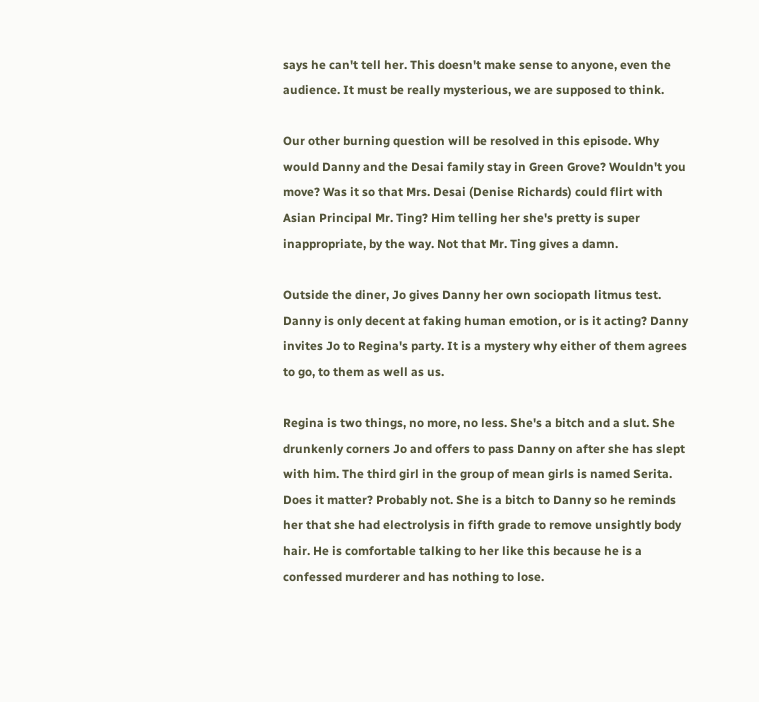says he can't tell her. This doesn't make sense to anyone, even the audience. It must be really mysterious, we are supposed to think.

Our other burning question will be resolved in this episode. Why would Danny and the Desai family stay in Green Grove? Wouldn't you move? Was it so that Mrs. Desai (Denise Richards) could flirt with Asian Principal Mr. Ting? Him telling her she's pretty is super inappropriate, by the way. Not that Mr. Ting gives a damn.

Outside the diner, Jo gives Danny her own sociopath litmus test. Danny is only decent at faking human emotion, or is it acting? Danny invites Jo to Regina's party. It is a mystery why either of them agrees to go, to them as well as us.

Regina is two things, no more, no less. She's a bitch and a slut. She drunkenly corners Jo and offers to pass Danny on after she has slept with him. The third girl in the group of mean girls is named Serita. Does it matter? Probably not. She is a bitch to Danny so he reminds her that she had electrolysis in fifth grade to remove unsightly body hair. He is comfortable talking to her like this because he is a confessed murderer and has nothing to lose.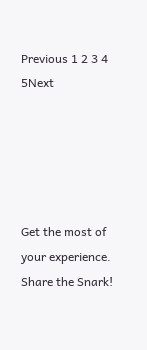Previous 1 2 3 4 5Next





Get the most of your experience.
Share the Snark!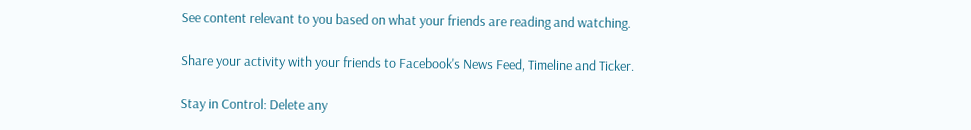See content relevant to you based on what your friends are reading and watching.

Share your activity with your friends to Facebook's News Feed, Timeline and Ticker.

Stay in Control: Delete any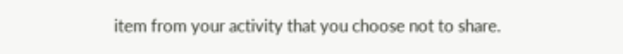item from your activity that you choose not to share.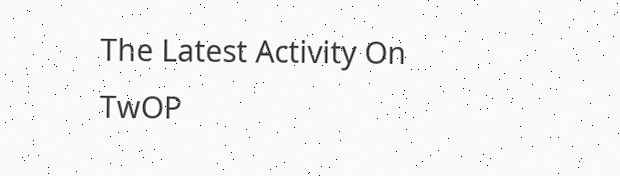The Latest Activity On TwOP